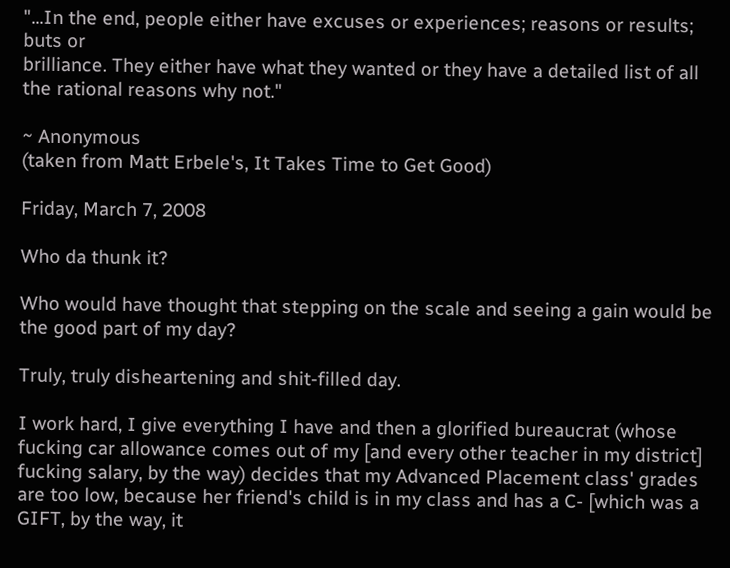"...In the end, people either have excuses or experiences; reasons or results; buts or
brilliance. They either have what they wanted or they have a detailed list of all the rational reasons why not."

~ Anonymous
(taken from Matt Erbele's, It Takes Time to Get Good)

Friday, March 7, 2008

Who da thunk it?

Who would have thought that stepping on the scale and seeing a gain would be the good part of my day?

Truly, truly disheartening and shit-filled day.

I work hard, I give everything I have and then a glorified bureaucrat (whose fucking car allowance comes out of my [and every other teacher in my district] fucking salary, by the way) decides that my Advanced Placement class' grades are too low, because her friend's child is in my class and has a C- [which was a GIFT, by the way, it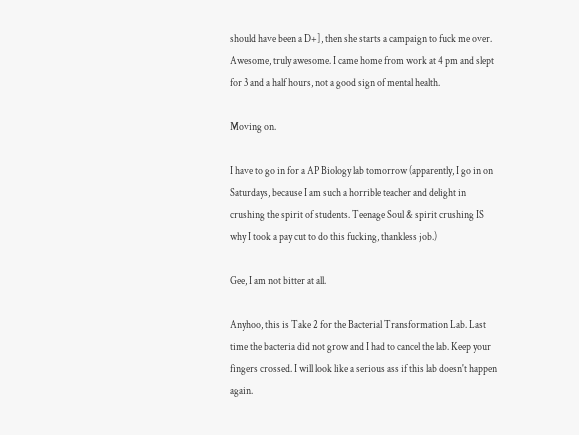should have been a D+], then she starts a campaign to fuck me over. Awesome, truly awesome. I came home from work at 4 pm and slept for 3 and a half hours, not a good sign of mental health.

Moving on.

I have to go in for a AP Biology lab tomorrow (apparently, I go in on Saturdays, because I am such a horrible teacher and delight in crushing the spirit of students. Teenage Soul & spirit crushing IS why I took a pay cut to do this fucking, thankless job.)

Gee, I am not bitter at all.

Anyhoo, this is Take 2 for the Bacterial Transformation Lab. Last time the bacteria did not grow and I had to cancel the lab. Keep your fingers crossed. I will look like a serious ass if this lab doesn't happen again.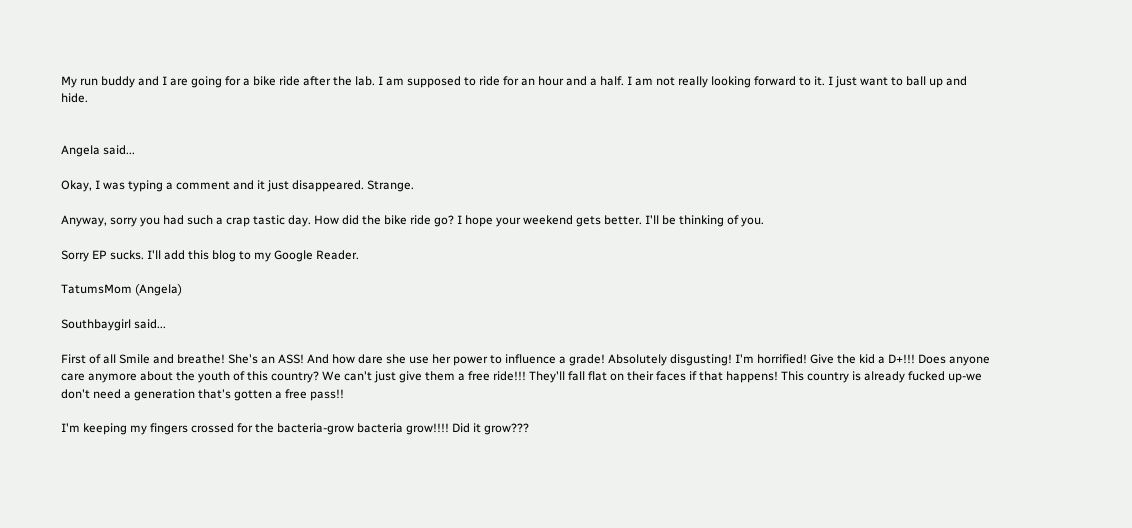My run buddy and I are going for a bike ride after the lab. I am supposed to ride for an hour and a half. I am not really looking forward to it. I just want to ball up and hide.


Angela said...

Okay, I was typing a comment and it just disappeared. Strange.

Anyway, sorry you had such a crap tastic day. How did the bike ride go? I hope your weekend gets better. I'll be thinking of you.

Sorry EP sucks. I'll add this blog to my Google Reader.

TatumsMom (Angela)

Southbaygirl said...

First of all Smile and breathe! She's an ASS! And how dare she use her power to influence a grade! Absolutely disgusting! I'm horrified! Give the kid a D+!!! Does anyone care anymore about the youth of this country? We can't just give them a free ride!!! They'll fall flat on their faces if that happens! This country is already fucked up-we don't need a generation that's gotten a free pass!!

I'm keeping my fingers crossed for the bacteria-grow bacteria grow!!!! Did it grow???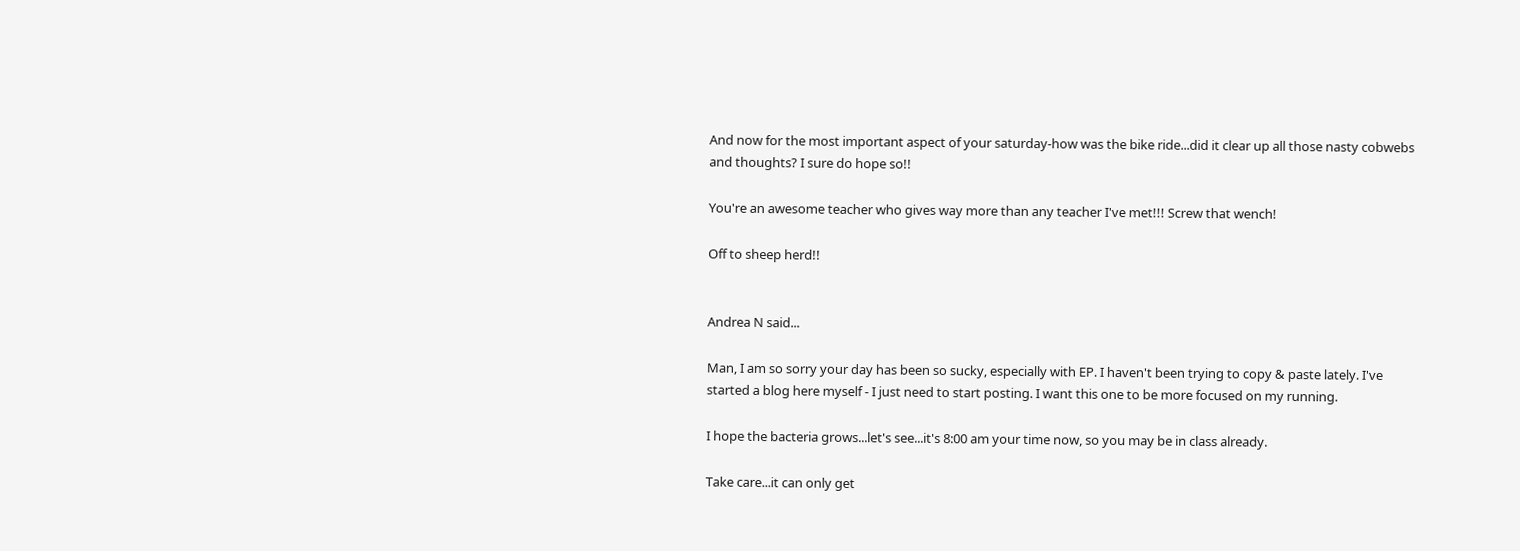And now for the most important aspect of your saturday-how was the bike ride...did it clear up all those nasty cobwebs and thoughts? I sure do hope so!!

You're an awesome teacher who gives way more than any teacher I've met!!! Screw that wench!

Off to sheep herd!!


Andrea N said...

Man, I am so sorry your day has been so sucky, especially with EP. I haven't been trying to copy & paste lately. I've started a blog here myself - I just need to start posting. I want this one to be more focused on my running.

I hope the bacteria grows...let's see...it's 8:00 am your time now, so you may be in class already.

Take care...it can only get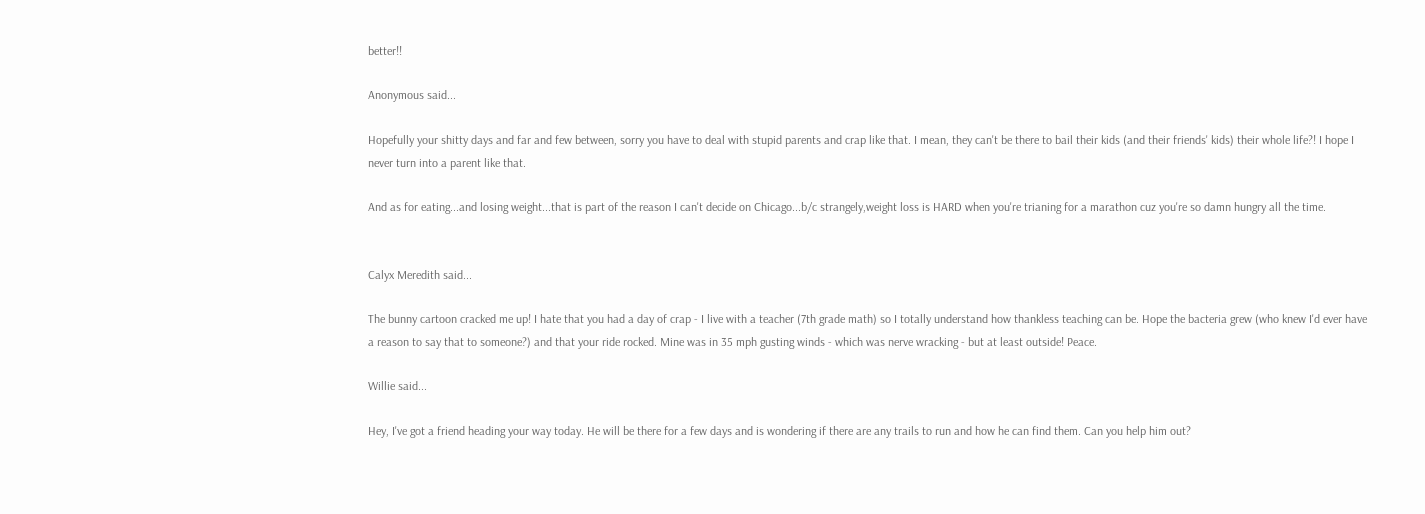better!!

Anonymous said...

Hopefully your shitty days and far and few between, sorry you have to deal with stupid parents and crap like that. I mean, they can't be there to bail their kids (and their friends' kids) their whole life?! I hope I never turn into a parent like that.

And as for eating...and losing weight...that is part of the reason I can't decide on Chicago...b/c strangely,weight loss is HARD when you're trianing for a marathon cuz you're so damn hungry all the time.


Calyx Meredith said...

The bunny cartoon cracked me up! I hate that you had a day of crap - I live with a teacher (7th grade math) so I totally understand how thankless teaching can be. Hope the bacteria grew (who knew I'd ever have a reason to say that to someone?) and that your ride rocked. Mine was in 35 mph gusting winds - which was nerve wracking - but at least outside! Peace.

Willie said...

Hey, I've got a friend heading your way today. He will be there for a few days and is wondering if there are any trails to run and how he can find them. Can you help him out?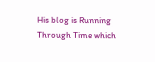His blog is Running Through Time which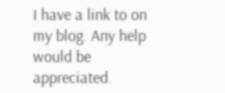I have a link to on my blog. Any help would be appreciated.